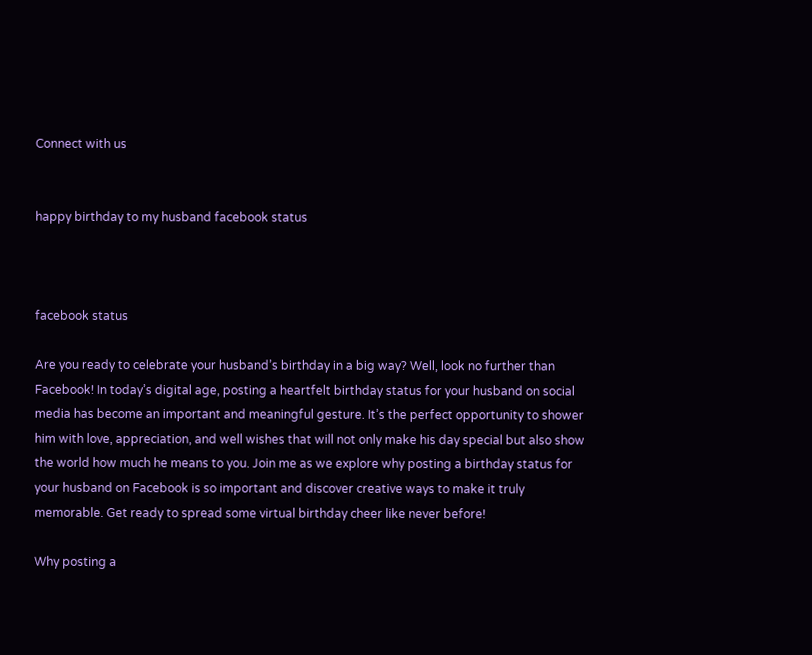Connect with us


happy birthday to my husband facebook status



facebook status

Are you ready to celebrate your husband’s birthday in a big way? Well, look no further than Facebook! In today’s digital age, posting a heartfelt birthday status for your husband on social media has become an important and meaningful gesture. It’s the perfect opportunity to shower him with love, appreciation, and well wishes that will not only make his day special but also show the world how much he means to you. Join me as we explore why posting a birthday status for your husband on Facebook is so important and discover creative ways to make it truly memorable. Get ready to spread some virtual birthday cheer like never before!

Why posting a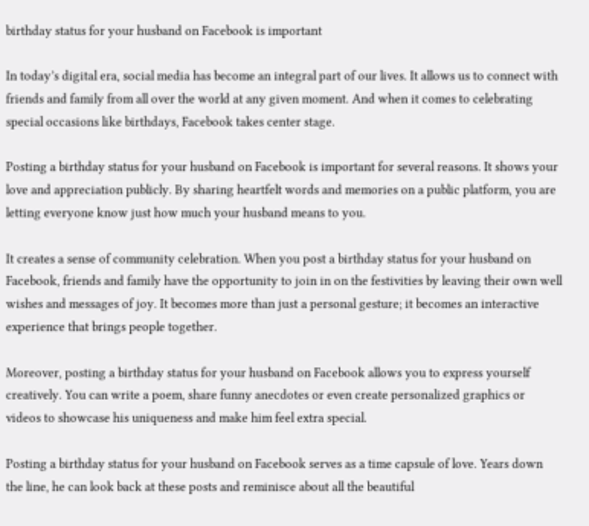birthday status for your husband on Facebook is important

In today’s digital era, social media has become an integral part of our lives. It allows us to connect with friends and family from all over the world at any given moment. And when it comes to celebrating special occasions like birthdays, Facebook takes center stage.

Posting a birthday status for your husband on Facebook is important for several reasons. It shows your love and appreciation publicly. By sharing heartfelt words and memories on a public platform, you are letting everyone know just how much your husband means to you.

It creates a sense of community celebration. When you post a birthday status for your husband on Facebook, friends and family have the opportunity to join in on the festivities by leaving their own well wishes and messages of joy. It becomes more than just a personal gesture; it becomes an interactive experience that brings people together.

Moreover, posting a birthday status for your husband on Facebook allows you to express yourself creatively. You can write a poem, share funny anecdotes or even create personalized graphics or videos to showcase his uniqueness and make him feel extra special.

Posting a birthday status for your husband on Facebook serves as a time capsule of love. Years down the line, he can look back at these posts and reminisce about all the beautiful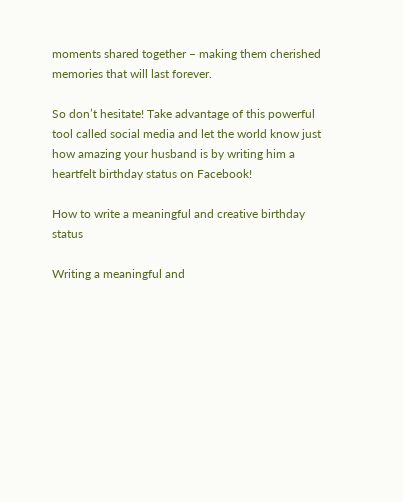moments shared together – making them cherished memories that will last forever.

So don’t hesitate! Take advantage of this powerful tool called social media and let the world know just how amazing your husband is by writing him a heartfelt birthday status on Facebook!

How to write a meaningful and creative birthday status

Writing a meaningful and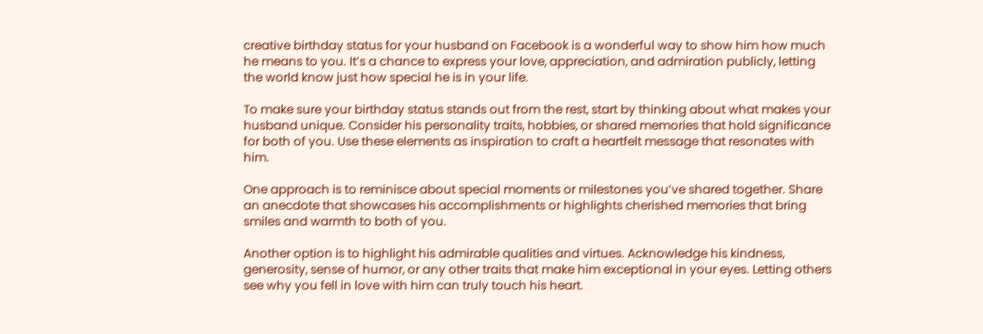creative birthday status for your husband on Facebook is a wonderful way to show him how much he means to you. It’s a chance to express your love, appreciation, and admiration publicly, letting the world know just how special he is in your life.

To make sure your birthday status stands out from the rest, start by thinking about what makes your husband unique. Consider his personality traits, hobbies, or shared memories that hold significance for both of you. Use these elements as inspiration to craft a heartfelt message that resonates with him.

One approach is to reminisce about special moments or milestones you’ve shared together. Share an anecdote that showcases his accomplishments or highlights cherished memories that bring smiles and warmth to both of you.

Another option is to highlight his admirable qualities and virtues. Acknowledge his kindness, generosity, sense of humor, or any other traits that make him exceptional in your eyes. Letting others see why you fell in love with him can truly touch his heart.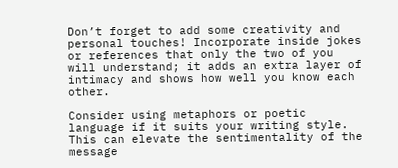Don’t forget to add some creativity and personal touches! Incorporate inside jokes or references that only the two of you will understand; it adds an extra layer of intimacy and shows how well you know each other.

Consider using metaphors or poetic language if it suits your writing style. This can elevate the sentimentality of the message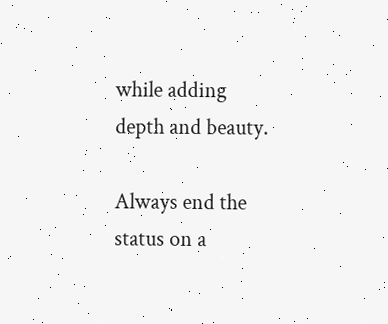while adding depth and beauty.

Always end the status on a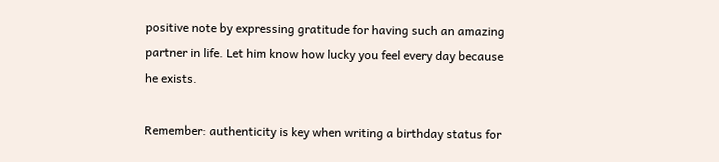positive note by expressing gratitude for having such an amazing partner in life. Let him know how lucky you feel every day because he exists.

Remember: authenticity is key when writing a birthday status for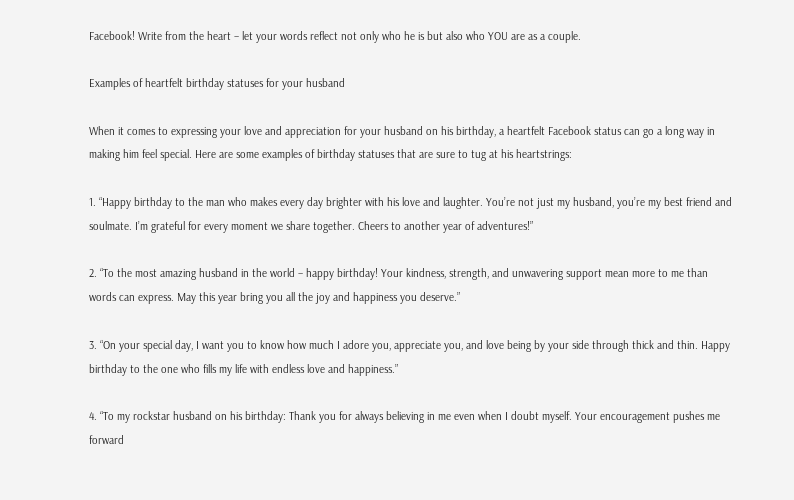Facebook! Write from the heart – let your words reflect not only who he is but also who YOU are as a couple.

Examples of heartfelt birthday statuses for your husband

When it comes to expressing your love and appreciation for your husband on his birthday, a heartfelt Facebook status can go a long way in making him feel special. Here are some examples of birthday statuses that are sure to tug at his heartstrings:

1. “Happy birthday to the man who makes every day brighter with his love and laughter. You’re not just my husband, you’re my best friend and soulmate. I’m grateful for every moment we share together. Cheers to another year of adventures!”

2. “To the most amazing husband in the world – happy birthday! Your kindness, strength, and unwavering support mean more to me than words can express. May this year bring you all the joy and happiness you deserve.”

3. “On your special day, I want you to know how much I adore you, appreciate you, and love being by your side through thick and thin. Happy birthday to the one who fills my life with endless love and happiness.”

4. “To my rockstar husband on his birthday: Thank you for always believing in me even when I doubt myself. Your encouragement pushes me forward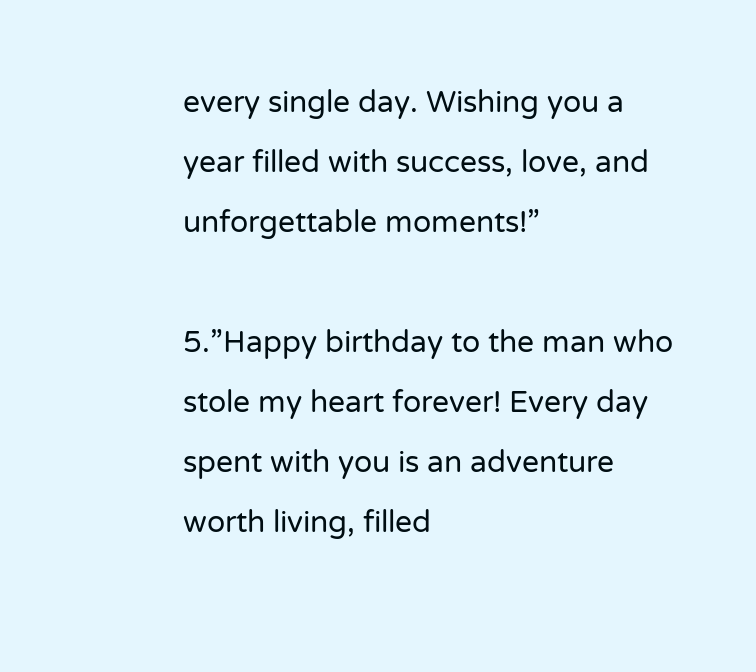every single day. Wishing you a year filled with success, love, and unforgettable moments!”

5.”Happy birthday to the man who stole my heart forever! Every day spent with you is an adventure worth living, filled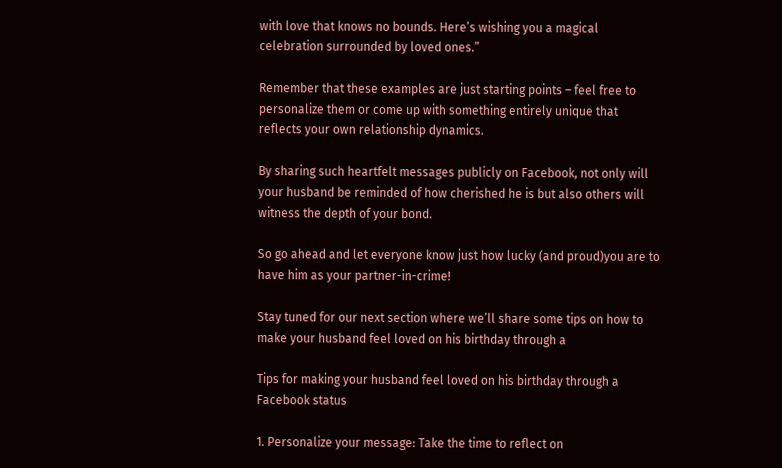with love that knows no bounds. Here’s wishing you a magical celebration surrounded by loved ones.”

Remember that these examples are just starting points – feel free to personalize them or come up with something entirely unique that reflects your own relationship dynamics.

By sharing such heartfelt messages publicly on Facebook, not only will your husband be reminded of how cherished he is but also others will witness the depth of your bond.

So go ahead and let everyone know just how lucky (and proud)you are to have him as your partner-in-crime!

Stay tuned for our next section where we’ll share some tips on how to make your husband feel loved on his birthday through a

Tips for making your husband feel loved on his birthday through a Facebook status

1. Personalize your message: Take the time to reflect on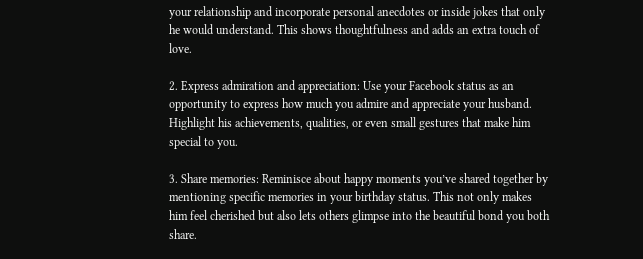your relationship and incorporate personal anecdotes or inside jokes that only he would understand. This shows thoughtfulness and adds an extra touch of love.

2. Express admiration and appreciation: Use your Facebook status as an opportunity to express how much you admire and appreciate your husband. Highlight his achievements, qualities, or even small gestures that make him special to you.

3. Share memories: Reminisce about happy moments you’ve shared together by mentioning specific memories in your birthday status. This not only makes him feel cherished but also lets others glimpse into the beautiful bond you both share.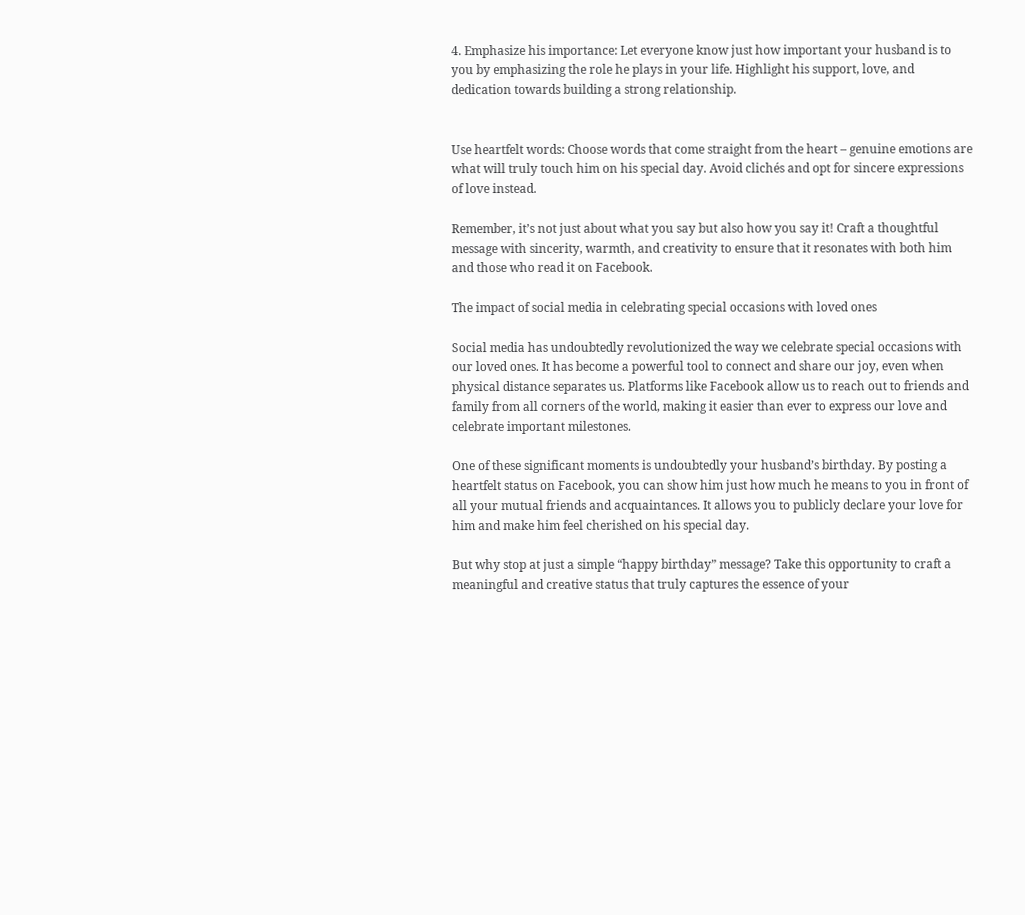4. Emphasize his importance: Let everyone know just how important your husband is to you by emphasizing the role he plays in your life. Highlight his support, love, and dedication towards building a strong relationship.


Use heartfelt words: Choose words that come straight from the heart – genuine emotions are what will truly touch him on his special day. Avoid clichés and opt for sincere expressions of love instead.

Remember, it’s not just about what you say but also how you say it! Craft a thoughtful message with sincerity, warmth, and creativity to ensure that it resonates with both him and those who read it on Facebook.

The impact of social media in celebrating special occasions with loved ones

Social media has undoubtedly revolutionized the way we celebrate special occasions with our loved ones. It has become a powerful tool to connect and share our joy, even when physical distance separates us. Platforms like Facebook allow us to reach out to friends and family from all corners of the world, making it easier than ever to express our love and celebrate important milestones.

One of these significant moments is undoubtedly your husband’s birthday. By posting a heartfelt status on Facebook, you can show him just how much he means to you in front of all your mutual friends and acquaintances. It allows you to publicly declare your love for him and make him feel cherished on his special day.

But why stop at just a simple “happy birthday” message? Take this opportunity to craft a meaningful and creative status that truly captures the essence of your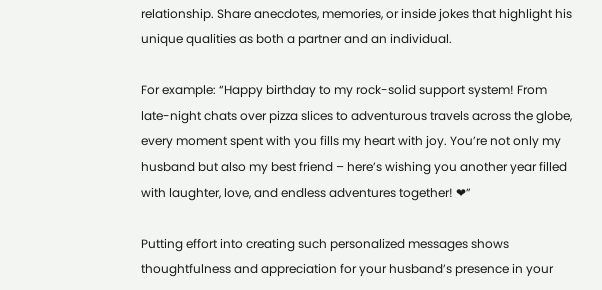relationship. Share anecdotes, memories, or inside jokes that highlight his unique qualities as both a partner and an individual.

For example: “Happy birthday to my rock-solid support system! From late-night chats over pizza slices to adventurous travels across the globe, every moment spent with you fills my heart with joy. You’re not only my husband but also my best friend – here’s wishing you another year filled with laughter, love, and endless adventures together! ❤”

Putting effort into creating such personalized messages shows thoughtfulness and appreciation for your husband’s presence in your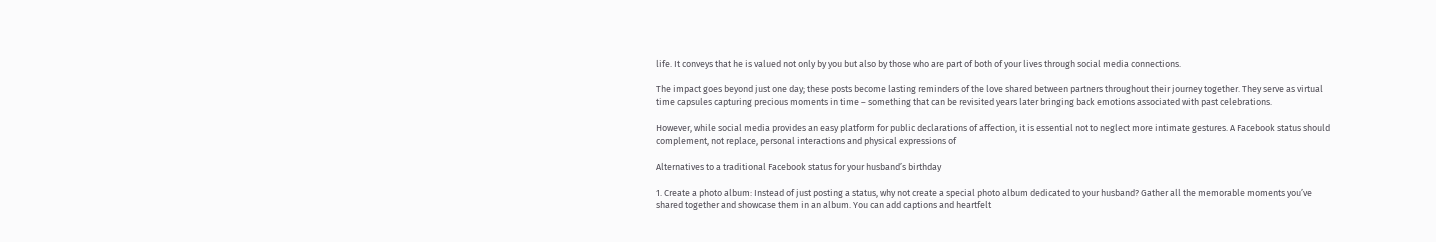life. It conveys that he is valued not only by you but also by those who are part of both of your lives through social media connections.

The impact goes beyond just one day; these posts become lasting reminders of the love shared between partners throughout their journey together. They serve as virtual time capsules capturing precious moments in time – something that can be revisited years later bringing back emotions associated with past celebrations.

However, while social media provides an easy platform for public declarations of affection, it is essential not to neglect more intimate gestures. A Facebook status should complement, not replace, personal interactions and physical expressions of

Alternatives to a traditional Facebook status for your husband’s birthday

1. Create a photo album: Instead of just posting a status, why not create a special photo album dedicated to your husband? Gather all the memorable moments you’ve shared together and showcase them in an album. You can add captions and heartfelt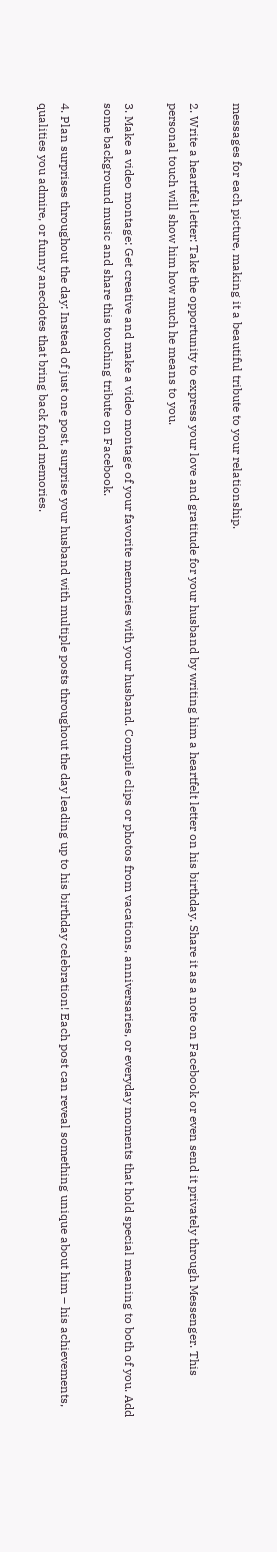messages for each picture, making it a beautiful tribute to your relationship.

2. Write a heartfelt letter: Take the opportunity to express your love and gratitude for your husband by writing him a heartfelt letter on his birthday. Share it as a note on Facebook or even send it privately through Messenger. This personal touch will show him how much he means to you.

3. Make a video montage: Get creative and make a video montage of your favorite memories with your husband. Compile clips or photos from vacations, anniversaries, or everyday moments that hold special meaning to both of you. Add some background music and share this touching tribute on Facebook.

4. Plan surprises throughout the day: Instead of just one post, surprise your husband with multiple posts throughout the day leading up to his birthday celebration! Each post can reveal something unique about him – his achievements, qualities you admire, or funny anecdotes that bring back fond memories.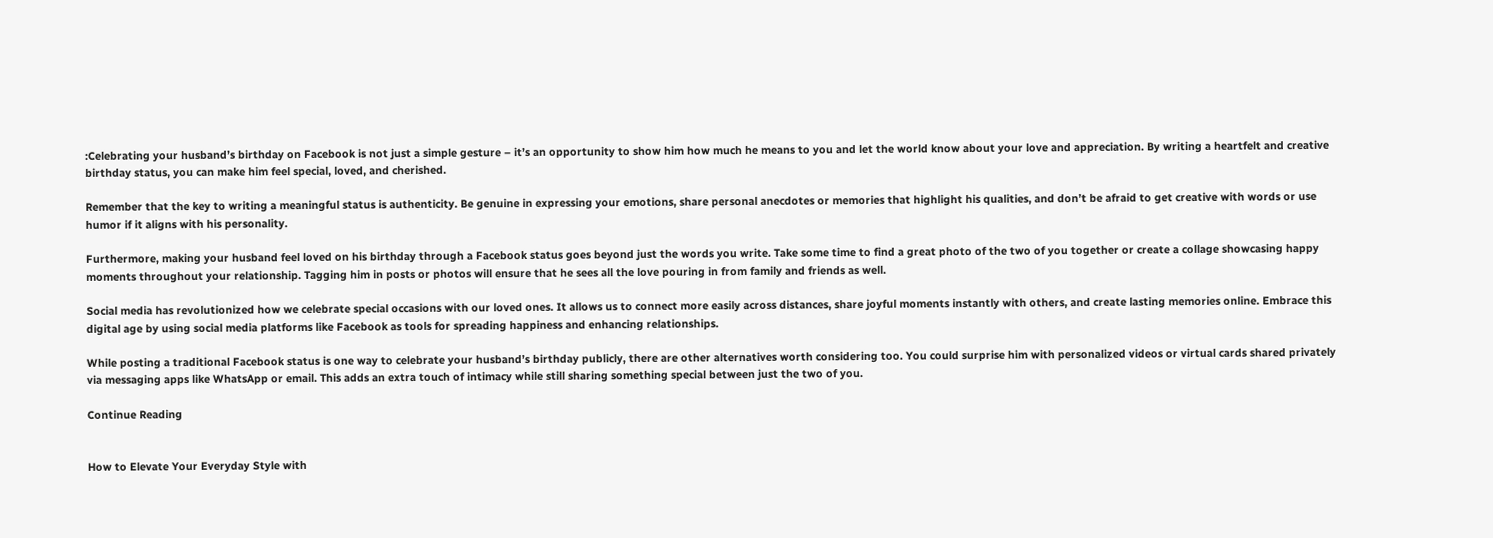:Celebrating your husband’s birthday on Facebook is not just a simple gesture – it’s an opportunity to show him how much he means to you and let the world know about your love and appreciation. By writing a heartfelt and creative birthday status, you can make him feel special, loved, and cherished.

Remember that the key to writing a meaningful status is authenticity. Be genuine in expressing your emotions, share personal anecdotes or memories that highlight his qualities, and don’t be afraid to get creative with words or use humor if it aligns with his personality.

Furthermore, making your husband feel loved on his birthday through a Facebook status goes beyond just the words you write. Take some time to find a great photo of the two of you together or create a collage showcasing happy moments throughout your relationship. Tagging him in posts or photos will ensure that he sees all the love pouring in from family and friends as well.

Social media has revolutionized how we celebrate special occasions with our loved ones. It allows us to connect more easily across distances, share joyful moments instantly with others, and create lasting memories online. Embrace this digital age by using social media platforms like Facebook as tools for spreading happiness and enhancing relationships.

While posting a traditional Facebook status is one way to celebrate your husband’s birthday publicly, there are other alternatives worth considering too. You could surprise him with personalized videos or virtual cards shared privately via messaging apps like WhatsApp or email. This adds an extra touch of intimacy while still sharing something special between just the two of you.

Continue Reading


How to Elevate Your Everyday Style with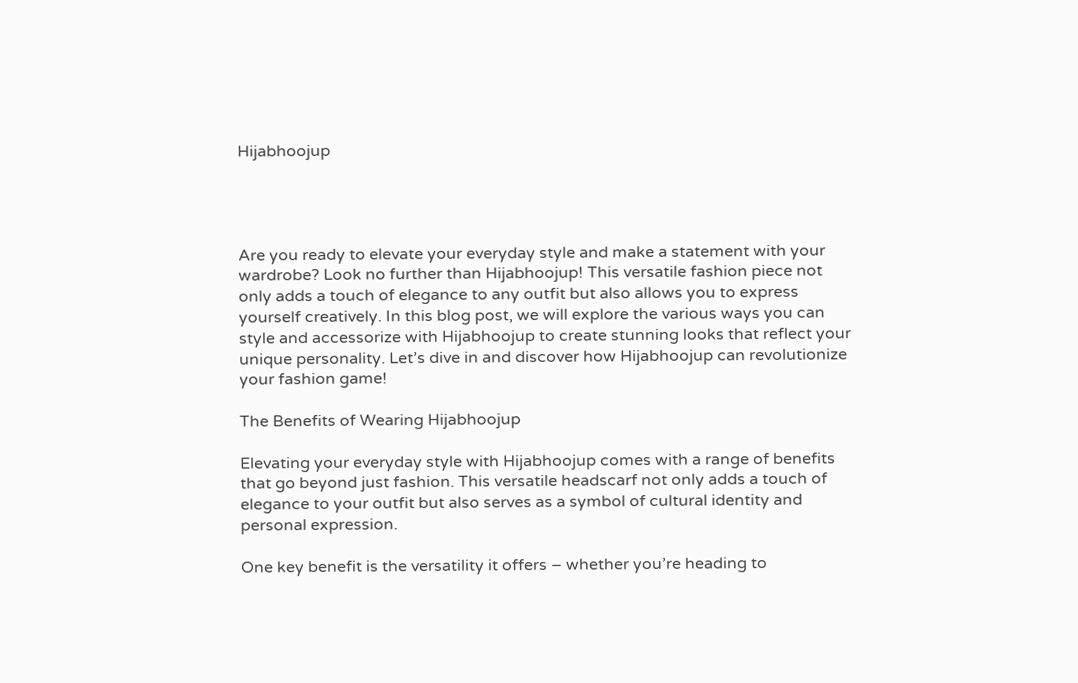Hijabhoojup




Are you ready to elevate your everyday style and make a statement with your wardrobe? Look no further than Hijabhoojup! This versatile fashion piece not only adds a touch of elegance to any outfit but also allows you to express yourself creatively. In this blog post, we will explore the various ways you can style and accessorize with Hijabhoojup to create stunning looks that reflect your unique personality. Let’s dive in and discover how Hijabhoojup can revolutionize your fashion game!

The Benefits of Wearing Hijabhoojup

Elevating your everyday style with Hijabhoojup comes with a range of benefits that go beyond just fashion. This versatile headscarf not only adds a touch of elegance to your outfit but also serves as a symbol of cultural identity and personal expression.

One key benefit is the versatility it offers – whether you’re heading to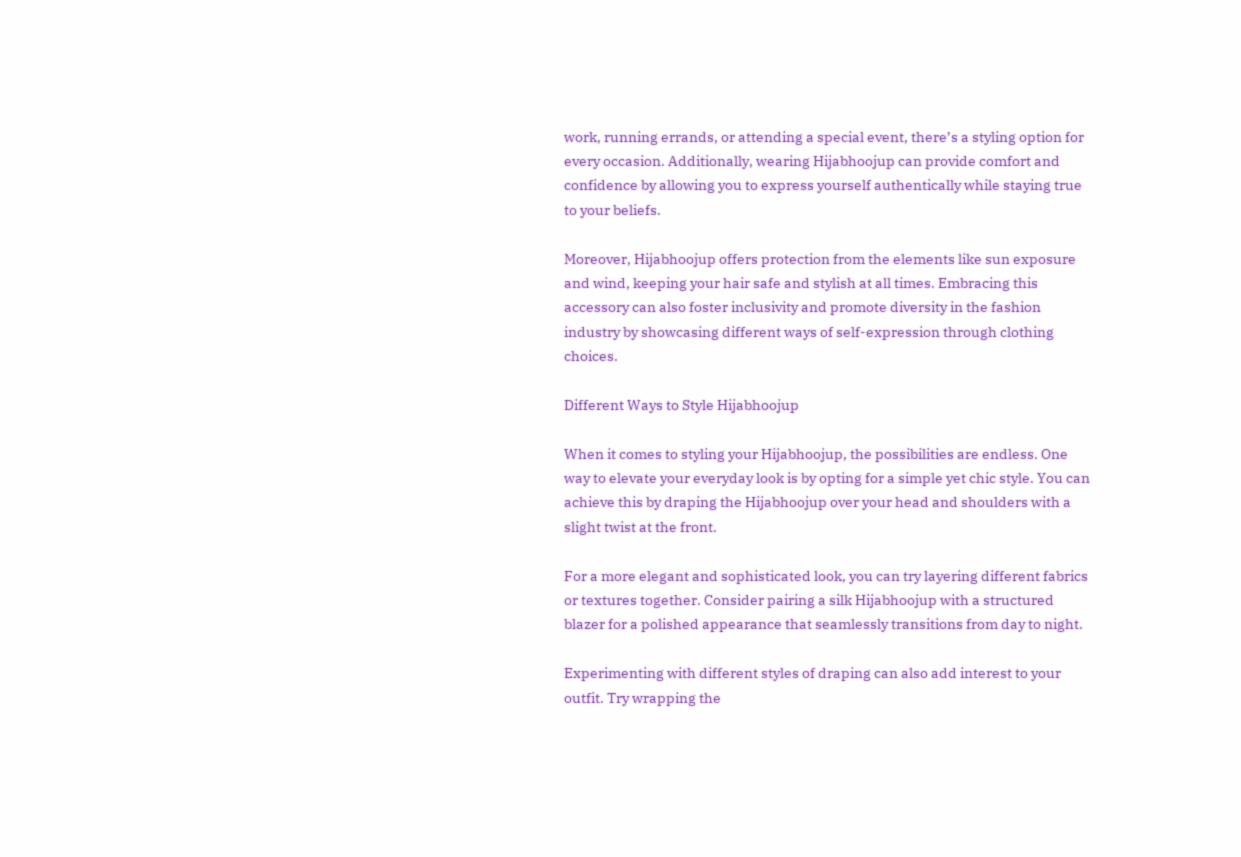work, running errands, or attending a special event, there’s a styling option for every occasion. Additionally, wearing Hijabhoojup can provide comfort and confidence by allowing you to express yourself authentically while staying true to your beliefs.

Moreover, Hijabhoojup offers protection from the elements like sun exposure and wind, keeping your hair safe and stylish at all times. Embracing this accessory can also foster inclusivity and promote diversity in the fashion industry by showcasing different ways of self-expression through clothing choices.

Different Ways to Style Hijabhoojup

When it comes to styling your Hijabhoojup, the possibilities are endless. One way to elevate your everyday look is by opting for a simple yet chic style. You can achieve this by draping the Hijabhoojup over your head and shoulders with a slight twist at the front.

For a more elegant and sophisticated look, you can try layering different fabrics or textures together. Consider pairing a silk Hijabhoojup with a structured blazer for a polished appearance that seamlessly transitions from day to night.

Experimenting with different styles of draping can also add interest to your outfit. Try wrapping the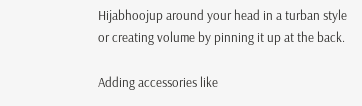Hijabhoojup around your head in a turban style or creating volume by pinning it up at the back.

Adding accessories like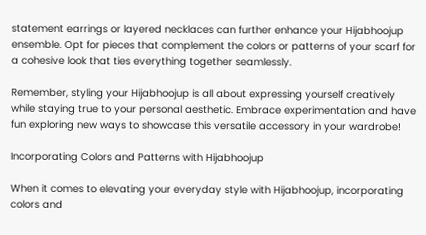statement earrings or layered necklaces can further enhance your Hijabhoojup ensemble. Opt for pieces that complement the colors or patterns of your scarf for a cohesive look that ties everything together seamlessly.

Remember, styling your Hijabhoojup is all about expressing yourself creatively while staying true to your personal aesthetic. Embrace experimentation and have fun exploring new ways to showcase this versatile accessory in your wardrobe!

Incorporating Colors and Patterns with Hijabhoojup

When it comes to elevating your everyday style with Hijabhoojup, incorporating colors and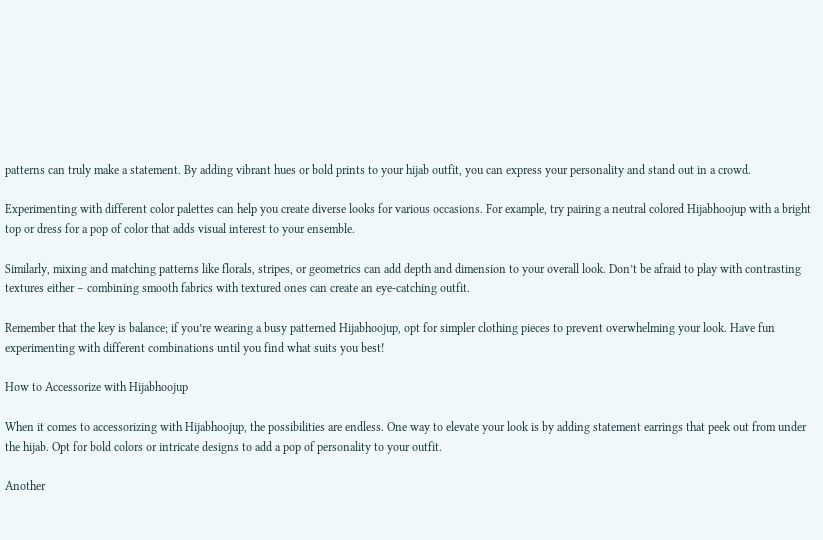patterns can truly make a statement. By adding vibrant hues or bold prints to your hijab outfit, you can express your personality and stand out in a crowd.

Experimenting with different color palettes can help you create diverse looks for various occasions. For example, try pairing a neutral colored Hijabhoojup with a bright top or dress for a pop of color that adds visual interest to your ensemble.

Similarly, mixing and matching patterns like florals, stripes, or geometrics can add depth and dimension to your overall look. Don’t be afraid to play with contrasting textures either – combining smooth fabrics with textured ones can create an eye-catching outfit.

Remember that the key is balance; if you’re wearing a busy patterned Hijabhoojup, opt for simpler clothing pieces to prevent overwhelming your look. Have fun experimenting with different combinations until you find what suits you best!

How to Accessorize with Hijabhoojup

When it comes to accessorizing with Hijabhoojup, the possibilities are endless. One way to elevate your look is by adding statement earrings that peek out from under the hijab. Opt for bold colors or intricate designs to add a pop of personality to your outfit.

Another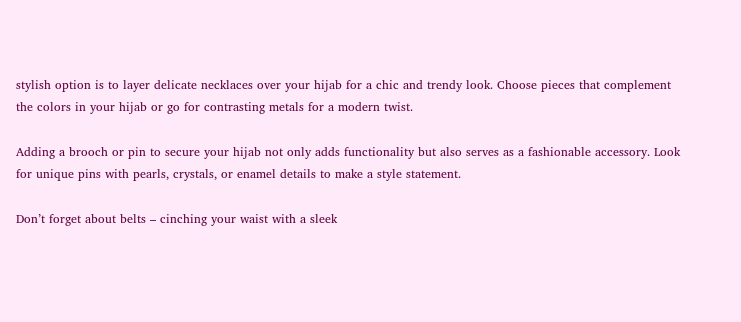stylish option is to layer delicate necklaces over your hijab for a chic and trendy look. Choose pieces that complement the colors in your hijab or go for contrasting metals for a modern twist.

Adding a brooch or pin to secure your hijab not only adds functionality but also serves as a fashionable accessory. Look for unique pins with pearls, crystals, or enamel details to make a style statement.

Don’t forget about belts – cinching your waist with a sleek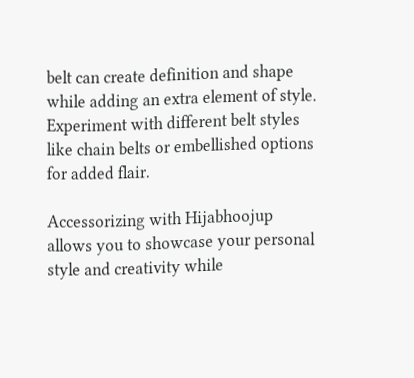belt can create definition and shape while adding an extra element of style. Experiment with different belt styles like chain belts or embellished options for added flair.

Accessorizing with Hijabhoojup allows you to showcase your personal style and creativity while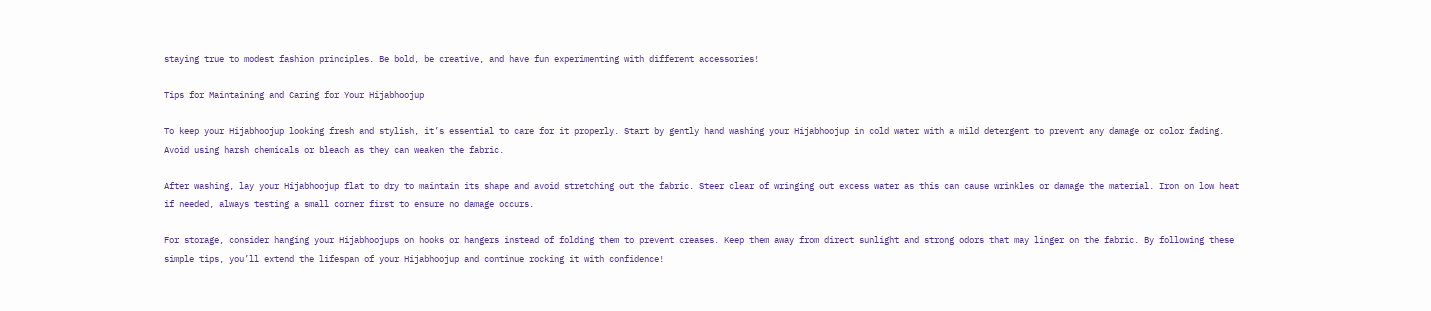staying true to modest fashion principles. Be bold, be creative, and have fun experimenting with different accessories!

Tips for Maintaining and Caring for Your Hijabhoojup

To keep your Hijabhoojup looking fresh and stylish, it’s essential to care for it properly. Start by gently hand washing your Hijabhoojup in cold water with a mild detergent to prevent any damage or color fading. Avoid using harsh chemicals or bleach as they can weaken the fabric.

After washing, lay your Hijabhoojup flat to dry to maintain its shape and avoid stretching out the fabric. Steer clear of wringing out excess water as this can cause wrinkles or damage the material. Iron on low heat if needed, always testing a small corner first to ensure no damage occurs.

For storage, consider hanging your Hijabhoojups on hooks or hangers instead of folding them to prevent creases. Keep them away from direct sunlight and strong odors that may linger on the fabric. By following these simple tips, you’ll extend the lifespan of your Hijabhoojup and continue rocking it with confidence!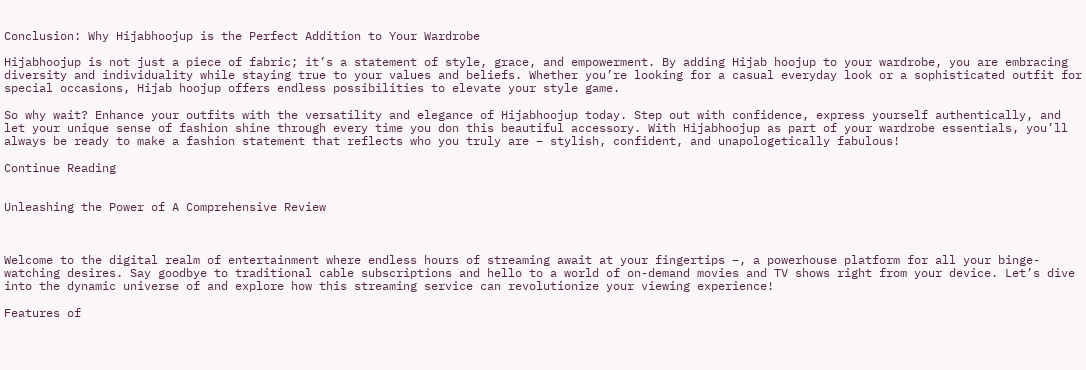Conclusion: Why Hijabhoojup is the Perfect Addition to Your Wardrobe

Hijabhoojup is not just a piece of fabric; it’s a statement of style, grace, and empowerment. By adding Hijab hoojup to your wardrobe, you are embracing diversity and individuality while staying true to your values and beliefs. Whether you’re looking for a casual everyday look or a sophisticated outfit for special occasions, Hijab hoojup offers endless possibilities to elevate your style game.

So why wait? Enhance your outfits with the versatility and elegance of Hijabhoojup today. Step out with confidence, express yourself authentically, and let your unique sense of fashion shine through every time you don this beautiful accessory. With Hijabhoojup as part of your wardrobe essentials, you’ll always be ready to make a fashion statement that reflects who you truly are – stylish, confident, and unapologetically fabulous!

Continue Reading


Unleashing the Power of A Comprehensive Review



Welcome to the digital realm of entertainment where endless hours of streaming await at your fingertips –, a powerhouse platform for all your binge-watching desires. Say goodbye to traditional cable subscriptions and hello to a world of on-demand movies and TV shows right from your device. Let’s dive into the dynamic universe of and explore how this streaming service can revolutionize your viewing experience!

Features of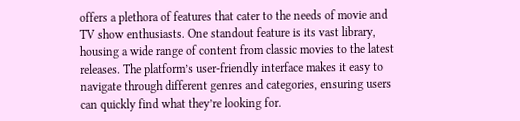offers a plethora of features that cater to the needs of movie and TV show enthusiasts. One standout feature is its vast library, housing a wide range of content from classic movies to the latest releases. The platform’s user-friendly interface makes it easy to navigate through different genres and categories, ensuring users can quickly find what they’re looking for.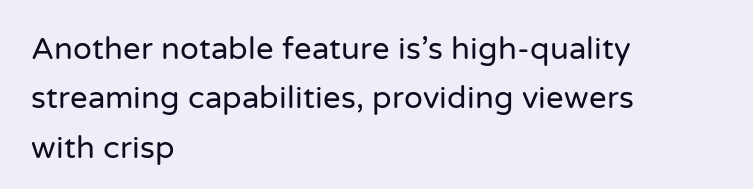Another notable feature is’s high-quality streaming capabilities, providing viewers with crisp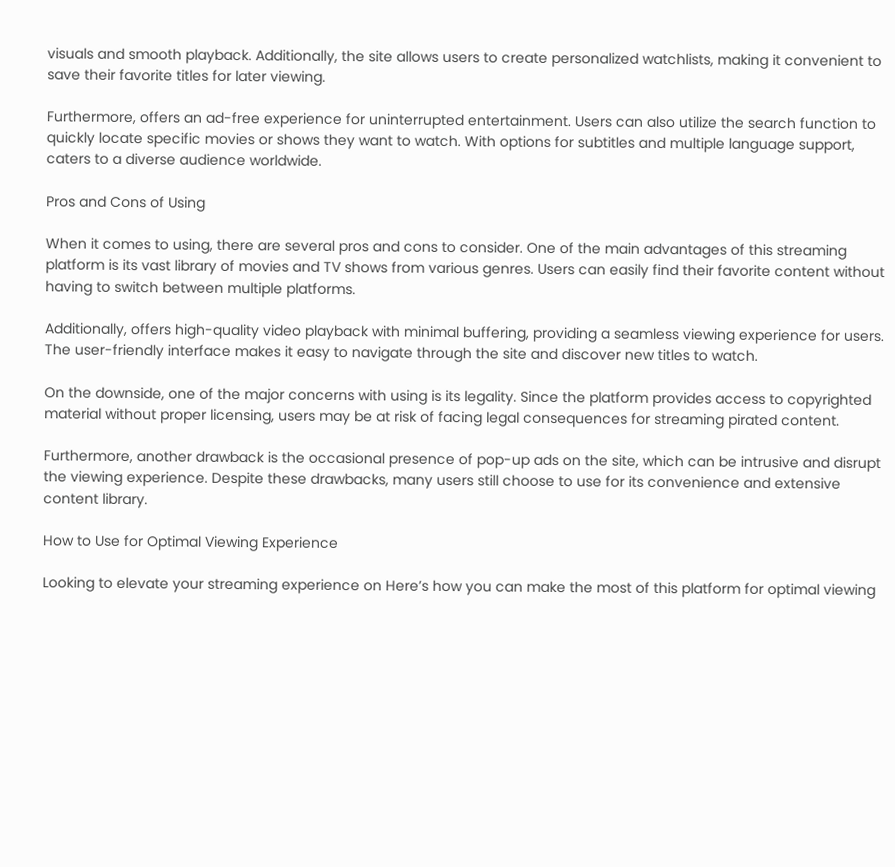visuals and smooth playback. Additionally, the site allows users to create personalized watchlists, making it convenient to save their favorite titles for later viewing.

Furthermore, offers an ad-free experience for uninterrupted entertainment. Users can also utilize the search function to quickly locate specific movies or shows they want to watch. With options for subtitles and multiple language support, caters to a diverse audience worldwide.

Pros and Cons of Using

When it comes to using, there are several pros and cons to consider. One of the main advantages of this streaming platform is its vast library of movies and TV shows from various genres. Users can easily find their favorite content without having to switch between multiple platforms.

Additionally, offers high-quality video playback with minimal buffering, providing a seamless viewing experience for users. The user-friendly interface makes it easy to navigate through the site and discover new titles to watch.

On the downside, one of the major concerns with using is its legality. Since the platform provides access to copyrighted material without proper licensing, users may be at risk of facing legal consequences for streaming pirated content.

Furthermore, another drawback is the occasional presence of pop-up ads on the site, which can be intrusive and disrupt the viewing experience. Despite these drawbacks, many users still choose to use for its convenience and extensive content library.

How to Use for Optimal Viewing Experience

Looking to elevate your streaming experience on Here’s how you can make the most of this platform for optimal viewing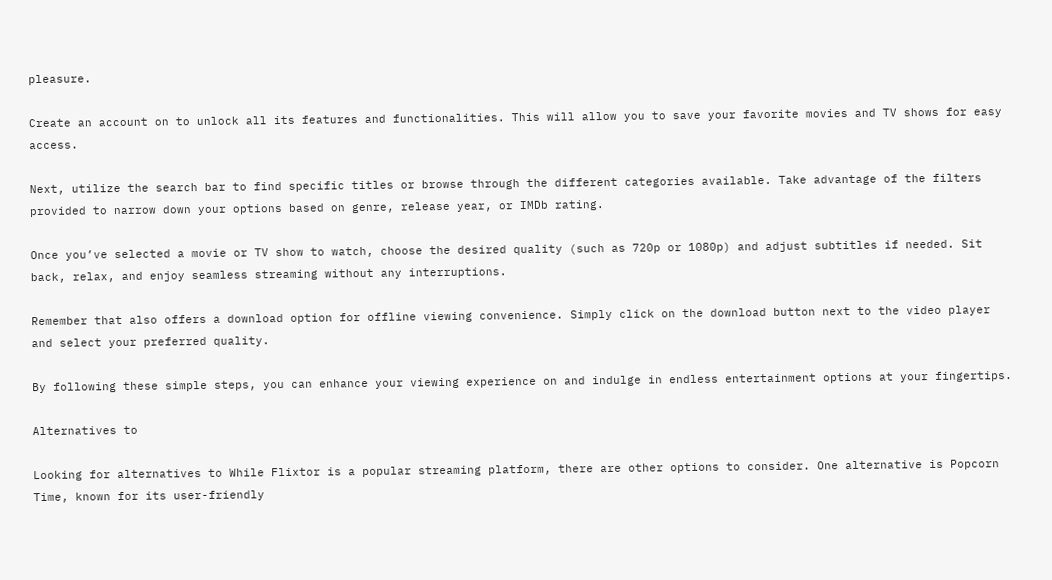pleasure.

Create an account on to unlock all its features and functionalities. This will allow you to save your favorite movies and TV shows for easy access.

Next, utilize the search bar to find specific titles or browse through the different categories available. Take advantage of the filters provided to narrow down your options based on genre, release year, or IMDb rating.

Once you’ve selected a movie or TV show to watch, choose the desired quality (such as 720p or 1080p) and adjust subtitles if needed. Sit back, relax, and enjoy seamless streaming without any interruptions.

Remember that also offers a download option for offline viewing convenience. Simply click on the download button next to the video player and select your preferred quality.

By following these simple steps, you can enhance your viewing experience on and indulge in endless entertainment options at your fingertips.

Alternatives to

Looking for alternatives to While Flixtor is a popular streaming platform, there are other options to consider. One alternative is Popcorn Time, known for its user-friendly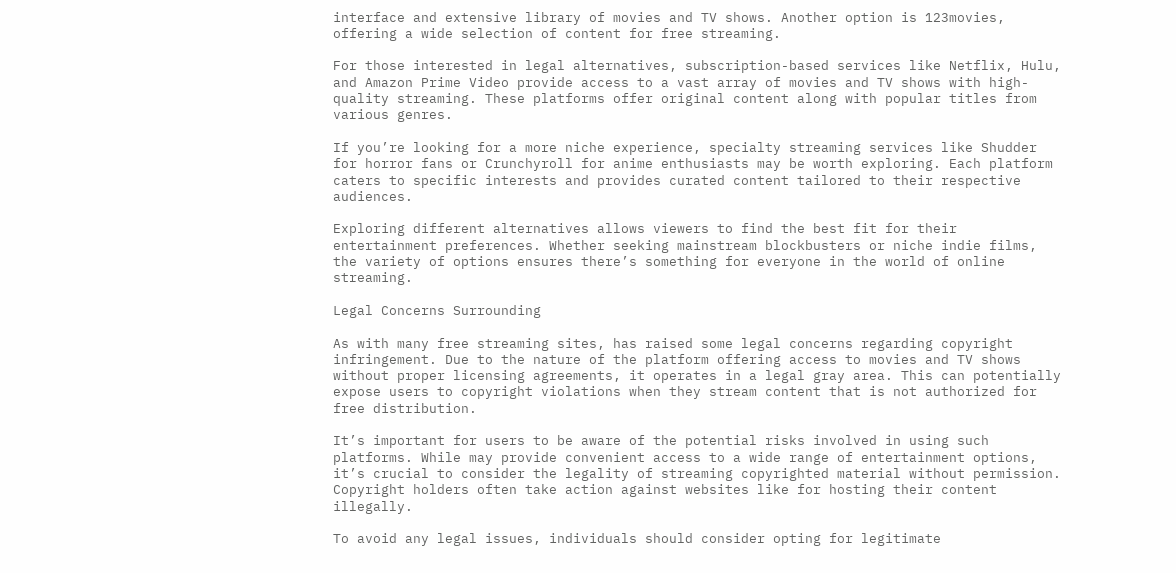interface and extensive library of movies and TV shows. Another option is 123movies, offering a wide selection of content for free streaming.

For those interested in legal alternatives, subscription-based services like Netflix, Hulu, and Amazon Prime Video provide access to a vast array of movies and TV shows with high-quality streaming. These platforms offer original content along with popular titles from various genres.

If you’re looking for a more niche experience, specialty streaming services like Shudder for horror fans or Crunchyroll for anime enthusiasts may be worth exploring. Each platform caters to specific interests and provides curated content tailored to their respective audiences.

Exploring different alternatives allows viewers to find the best fit for their entertainment preferences. Whether seeking mainstream blockbusters or niche indie films, the variety of options ensures there’s something for everyone in the world of online streaming.

Legal Concerns Surrounding

As with many free streaming sites, has raised some legal concerns regarding copyright infringement. Due to the nature of the platform offering access to movies and TV shows without proper licensing agreements, it operates in a legal gray area. This can potentially expose users to copyright violations when they stream content that is not authorized for free distribution.

It’s important for users to be aware of the potential risks involved in using such platforms. While may provide convenient access to a wide range of entertainment options, it’s crucial to consider the legality of streaming copyrighted material without permission. Copyright holders often take action against websites like for hosting their content illegally.

To avoid any legal issues, individuals should consider opting for legitimate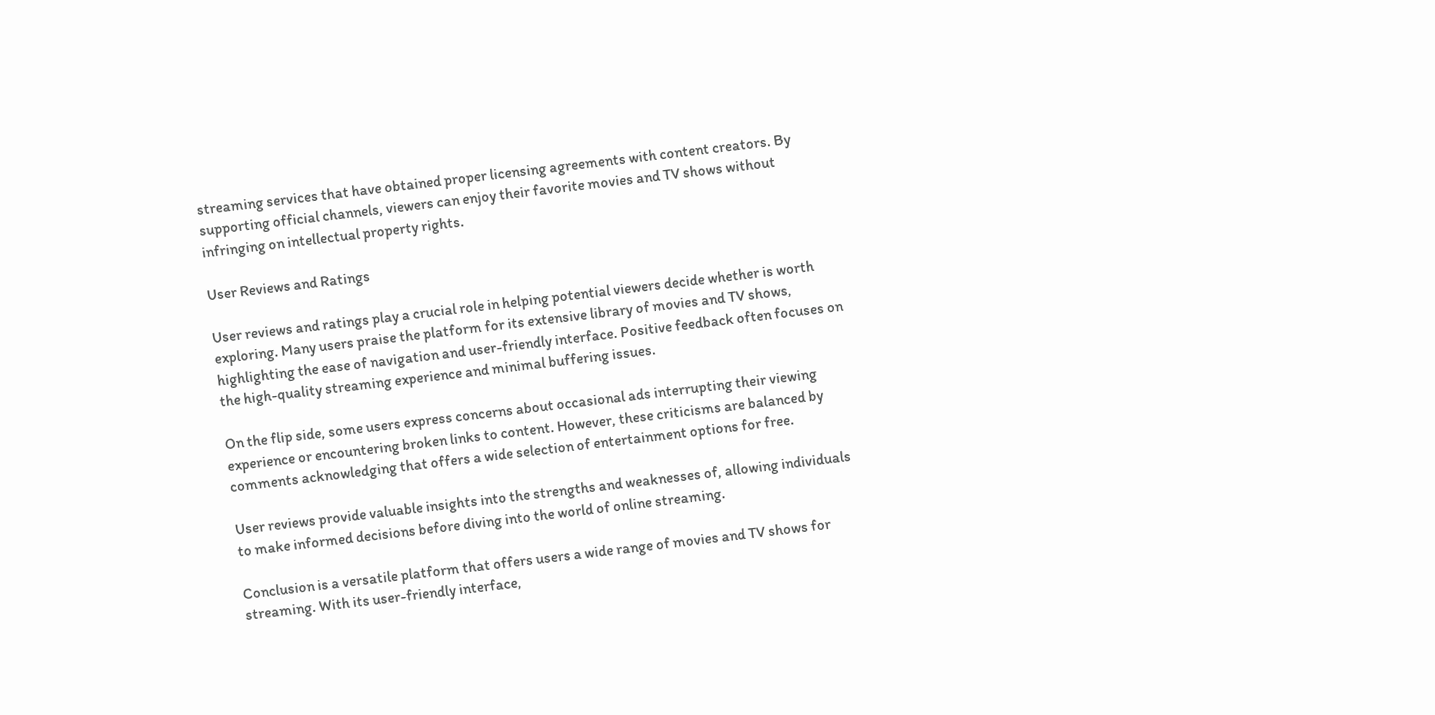streaming services that have obtained proper licensing agreements with content creators. By supporting official channels, viewers can enjoy their favorite movies and TV shows without infringing on intellectual property rights.

User Reviews and Ratings

User reviews and ratings play a crucial role in helping potential viewers decide whether is worth exploring. Many users praise the platform for its extensive library of movies and TV shows, highlighting the ease of navigation and user-friendly interface. Positive feedback often focuses on the high-quality streaming experience and minimal buffering issues.

On the flip side, some users express concerns about occasional ads interrupting their viewing experience or encountering broken links to content. However, these criticisms are balanced by comments acknowledging that offers a wide selection of entertainment options for free.

User reviews provide valuable insights into the strengths and weaknesses of, allowing individuals to make informed decisions before diving into the world of online streaming.

Conclusion is a versatile platform that offers users a wide range of movies and TV shows for streaming. With its user-friendly interface,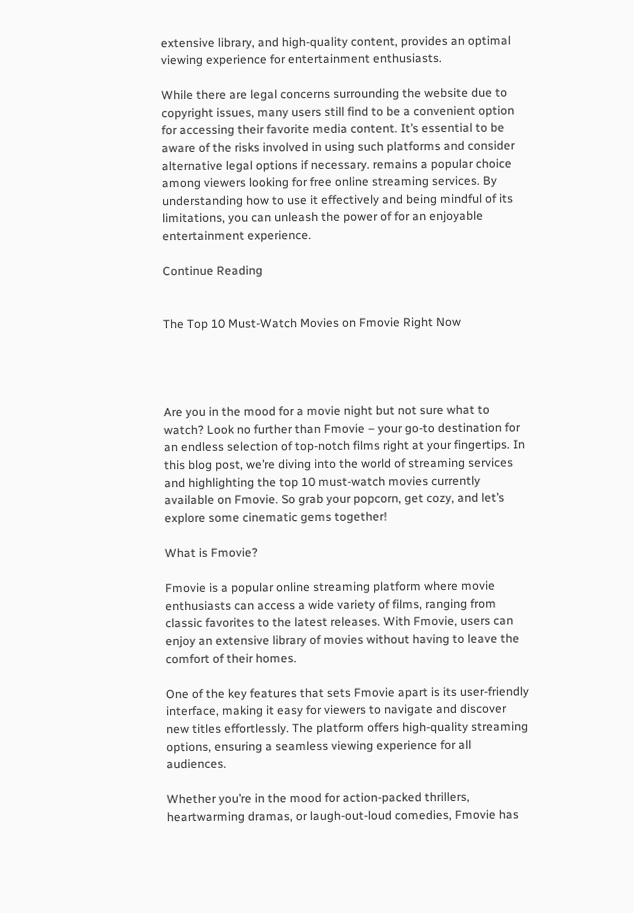extensive library, and high-quality content, provides an optimal viewing experience for entertainment enthusiasts.

While there are legal concerns surrounding the website due to copyright issues, many users still find to be a convenient option for accessing their favorite media content. It’s essential to be aware of the risks involved in using such platforms and consider alternative legal options if necessary. remains a popular choice among viewers looking for free online streaming services. By understanding how to use it effectively and being mindful of its limitations, you can unleash the power of for an enjoyable entertainment experience.

Continue Reading


The Top 10 Must-Watch Movies on Fmovie Right Now




Are you in the mood for a movie night but not sure what to watch? Look no further than Fmovie – your go-to destination for an endless selection of top-notch films right at your fingertips. In this blog post, we’re diving into the world of streaming services and highlighting the top 10 must-watch movies currently available on Fmovie. So grab your popcorn, get cozy, and let’s explore some cinematic gems together!

What is Fmovie?

Fmovie is a popular online streaming platform where movie enthusiasts can access a wide variety of films, ranging from classic favorites to the latest releases. With Fmovie, users can enjoy an extensive library of movies without having to leave the comfort of their homes.

One of the key features that sets Fmovie apart is its user-friendly interface, making it easy for viewers to navigate and discover new titles effortlessly. The platform offers high-quality streaming options, ensuring a seamless viewing experience for all audiences.

Whether you’re in the mood for action-packed thrillers, heartwarming dramas, or laugh-out-loud comedies, Fmovie has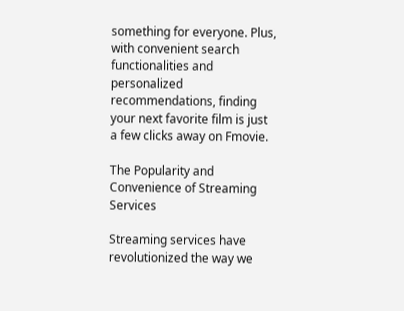something for everyone. Plus, with convenient search functionalities and personalized recommendations, finding your next favorite film is just a few clicks away on Fmovie.

The Popularity and Convenience of Streaming Services

Streaming services have revolutionized the way we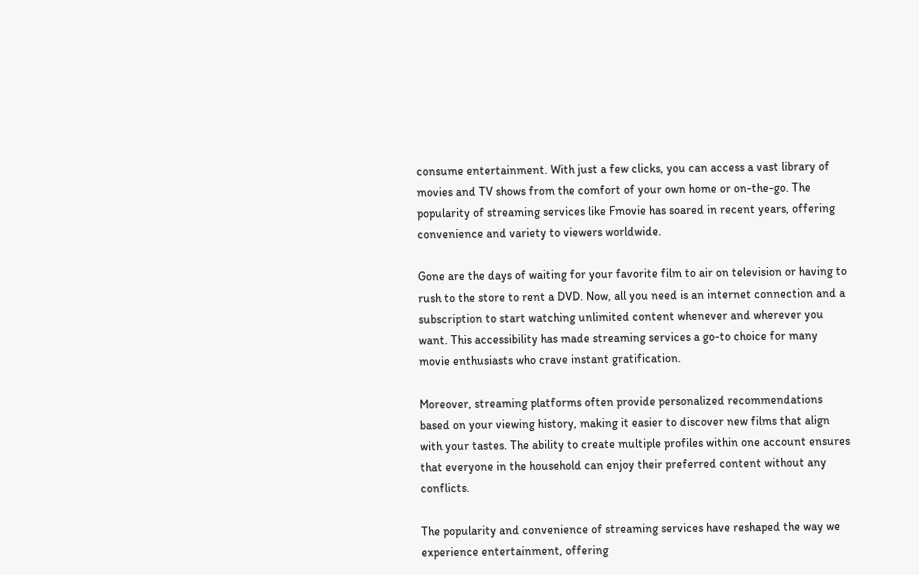consume entertainment. With just a few clicks, you can access a vast library of movies and TV shows from the comfort of your own home or on-the-go. The popularity of streaming services like Fmovie has soared in recent years, offering convenience and variety to viewers worldwide.

Gone are the days of waiting for your favorite film to air on television or having to rush to the store to rent a DVD. Now, all you need is an internet connection and a subscription to start watching unlimited content whenever and wherever you want. This accessibility has made streaming services a go-to choice for many movie enthusiasts who crave instant gratification.

Moreover, streaming platforms often provide personalized recommendations based on your viewing history, making it easier to discover new films that align with your tastes. The ability to create multiple profiles within one account ensures that everyone in the household can enjoy their preferred content without any conflicts.

The popularity and convenience of streaming services have reshaped the way we experience entertainment, offering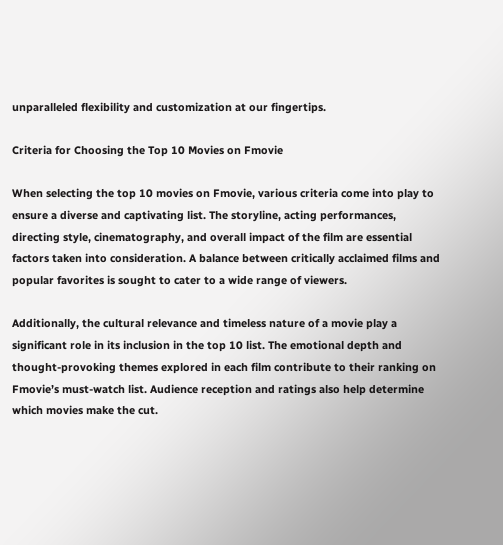unparalleled flexibility and customization at our fingertips.

Criteria for Choosing the Top 10 Movies on Fmovie

When selecting the top 10 movies on Fmovie, various criteria come into play to ensure a diverse and captivating list. The storyline, acting performances, directing style, cinematography, and overall impact of the film are essential factors taken into consideration. A balance between critically acclaimed films and popular favorites is sought to cater to a wide range of viewers.

Additionally, the cultural relevance and timeless nature of a movie play a significant role in its inclusion in the top 10 list. The emotional depth and thought-provoking themes explored in each film contribute to their ranking on Fmovie’s must-watch list. Audience reception and ratings also help determine which movies make the cut.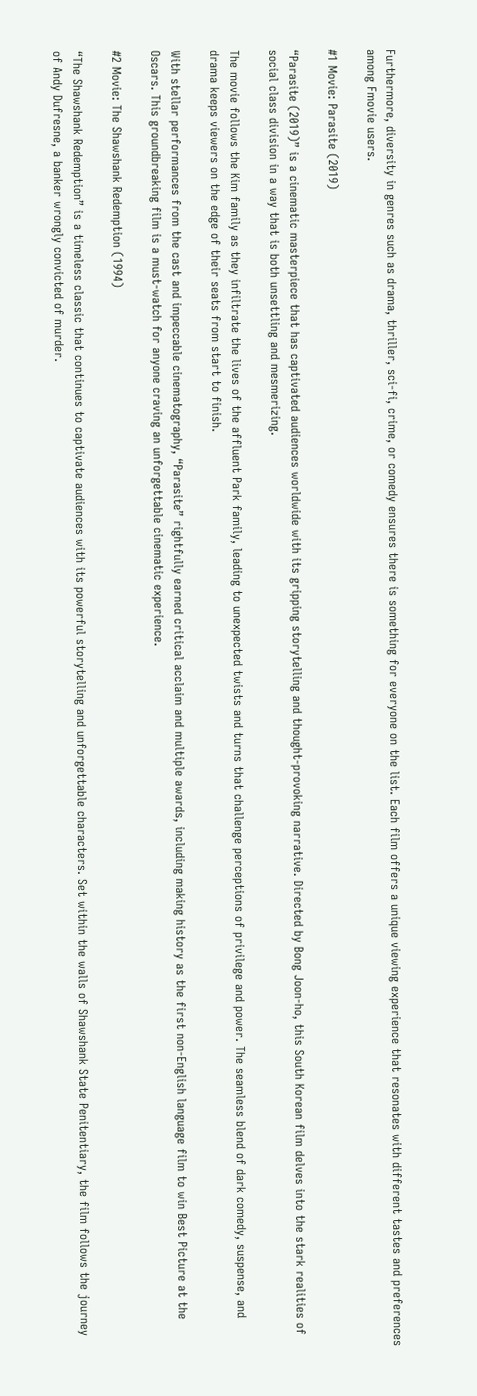Furthermore, diversity in genres such as drama, thriller, sci-fi, crime, or comedy ensures there is something for everyone on the list. Each film offers a unique viewing experience that resonates with different tastes and preferences among Fmovie users.

#1 Movie: Parasite (2019)

“Parasite (2019)” is a cinematic masterpiece that has captivated audiences worldwide with its gripping storytelling and thought-provoking narrative. Directed by Bong Joon-ho, this South Korean film delves into the stark realities of social class division in a way that is both unsettling and mesmerizing.

The movie follows the Kim family as they infiltrate the lives of the affluent Park family, leading to unexpected twists and turns that challenge perceptions of privilege and power. The seamless blend of dark comedy, suspense, and drama keeps viewers on the edge of their seats from start to finish.

With stellar performances from the cast and impeccable cinematography, “Parasite” rightfully earned critical acclaim and multiple awards, including making history as the first non-English language film to win Best Picture at the Oscars. This groundbreaking film is a must-watch for anyone craving an unforgettable cinematic experience.

#2 Movie: The Shawshank Redemption (1994)

“The Shawshank Redemption” is a timeless classic that continues to captivate audiences with its powerful storytelling and unforgettable characters. Set within the walls of Shawshank State Penitentiary, the film follows the journey of Andy Dufresne, a banker wrongly convicted of murder.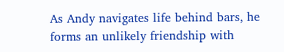As Andy navigates life behind bars, he forms an unlikely friendship with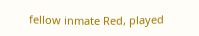fellow inmate Red, played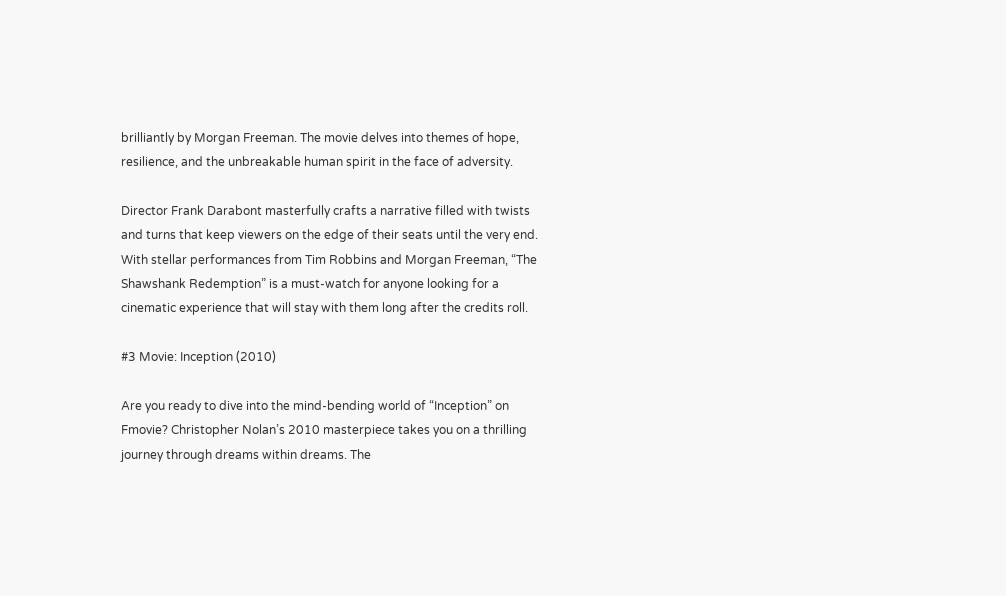brilliantly by Morgan Freeman. The movie delves into themes of hope, resilience, and the unbreakable human spirit in the face of adversity.

Director Frank Darabont masterfully crafts a narrative filled with twists and turns that keep viewers on the edge of their seats until the very end. With stellar performances from Tim Robbins and Morgan Freeman, “The Shawshank Redemption” is a must-watch for anyone looking for a cinematic experience that will stay with them long after the credits roll.

#3 Movie: Inception (2010)

Are you ready to dive into the mind-bending world of “Inception” on Fmovie? Christopher Nolan’s 2010 masterpiece takes you on a thrilling journey through dreams within dreams. The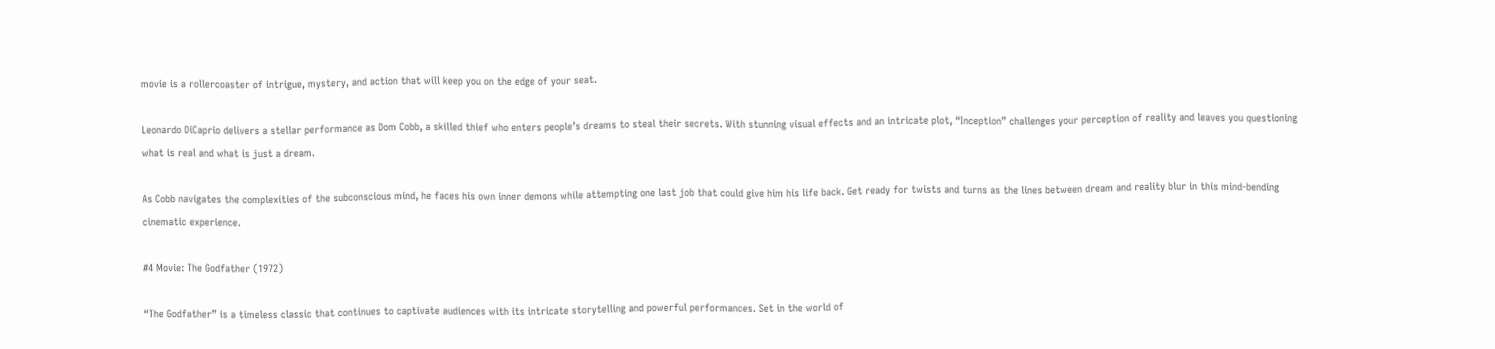movie is a rollercoaster of intrigue, mystery, and action that will keep you on the edge of your seat.

Leonardo DiCaprio delivers a stellar performance as Dom Cobb, a skilled thief who enters people’s dreams to steal their secrets. With stunning visual effects and an intricate plot, “Inception” challenges your perception of reality and leaves you questioning what is real and what is just a dream.

As Cobb navigates the complexities of the subconscious mind, he faces his own inner demons while attempting one last job that could give him his life back. Get ready for twists and turns as the lines between dream and reality blur in this mind-bending cinematic experience.

#4 Movie: The Godfather (1972)

“The Godfather” is a timeless classic that continues to captivate audiences with its intricate storytelling and powerful performances. Set in the world of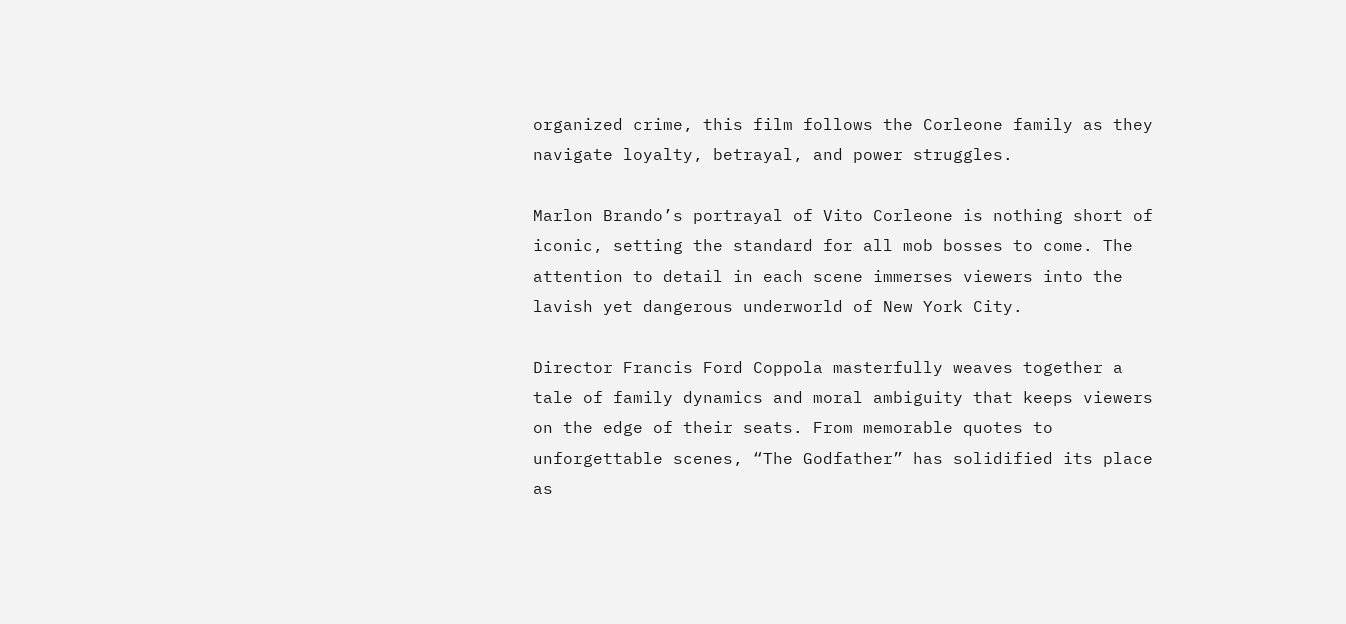organized crime, this film follows the Corleone family as they navigate loyalty, betrayal, and power struggles.

Marlon Brando’s portrayal of Vito Corleone is nothing short of iconic, setting the standard for all mob bosses to come. The attention to detail in each scene immerses viewers into the lavish yet dangerous underworld of New York City.

Director Francis Ford Coppola masterfully weaves together a tale of family dynamics and moral ambiguity that keeps viewers on the edge of their seats. From memorable quotes to unforgettable scenes, “The Godfather” has solidified its place as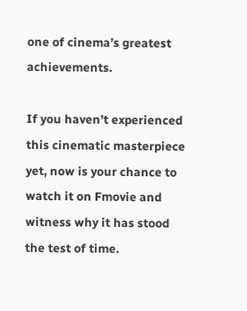one of cinema’s greatest achievements.

If you haven’t experienced this cinematic masterpiece yet, now is your chance to watch it on Fmovie and witness why it has stood the test of time.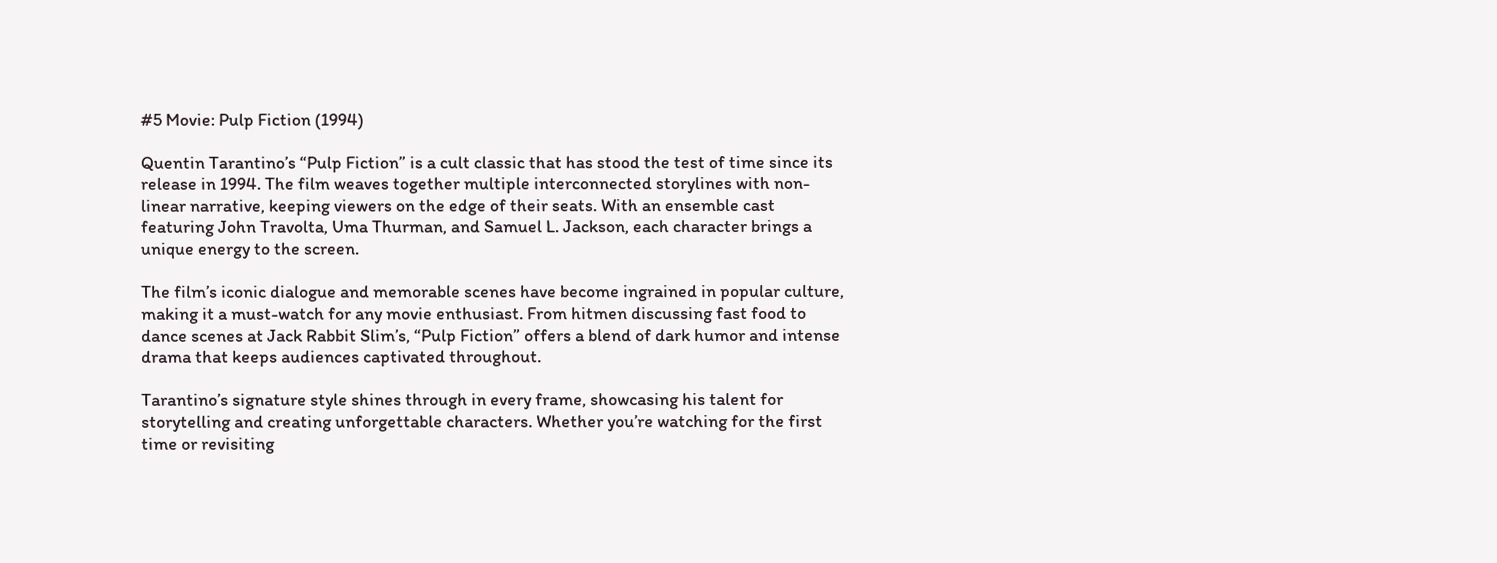#5 Movie: Pulp Fiction (1994)

Quentin Tarantino’s “Pulp Fiction” is a cult classic that has stood the test of time since its release in 1994. The film weaves together multiple interconnected storylines with non-linear narrative, keeping viewers on the edge of their seats. With an ensemble cast featuring John Travolta, Uma Thurman, and Samuel L. Jackson, each character brings a unique energy to the screen.

The film’s iconic dialogue and memorable scenes have become ingrained in popular culture, making it a must-watch for any movie enthusiast. From hitmen discussing fast food to dance scenes at Jack Rabbit Slim’s, “Pulp Fiction” offers a blend of dark humor and intense drama that keeps audiences captivated throughout.

Tarantino’s signature style shines through in every frame, showcasing his talent for storytelling and creating unforgettable characters. Whether you’re watching for the first time or revisiting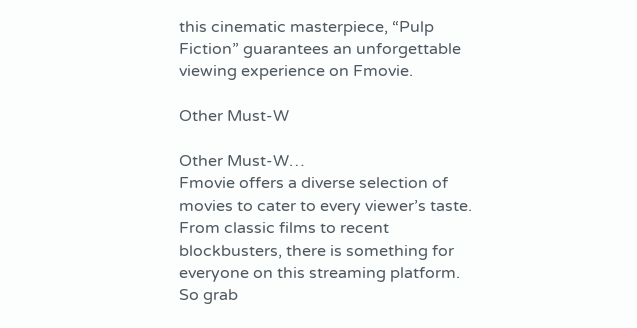this cinematic masterpiece, “Pulp Fiction” guarantees an unforgettable viewing experience on Fmovie.

Other Must-W

Other Must-W…
Fmovie offers a diverse selection of movies to cater to every viewer’s taste. From classic films to recent blockbusters, there is something for everyone on this streaming platform. So grab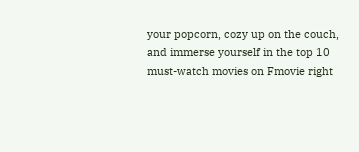your popcorn, cozy up on the couch, and immerse yourself in the top 10 must-watch movies on Fmovie right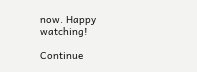now. Happy watching!

Continue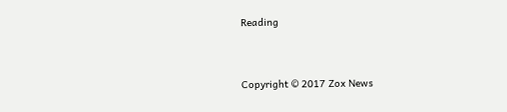Reading


Copyright © 2017 Zox News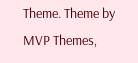Theme. Theme by MVP Themes,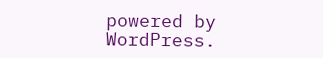powered by WordPress.